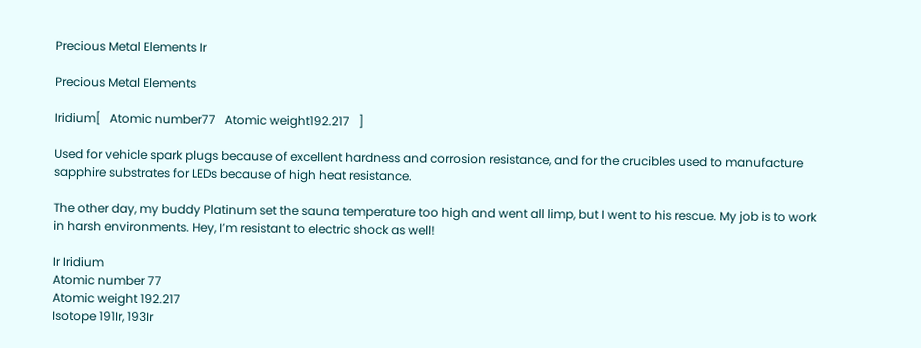Precious Metal Elements Ir

Precious Metal Elements

Iridium[   Atomic number77   Atomic weight192.217   ]

Used for vehicle spark plugs because of excellent hardness and corrosion resistance, and for the crucibles used to manufacture sapphire substrates for LEDs because of high heat resistance.

The other day, my buddy Platinum set the sauna temperature too high and went all limp, but I went to his rescue. My job is to work in harsh environments. Hey, I’m resistant to electric shock as well!

Ir Iridium
Atomic number 77
Atomic weight 192.217
Isotope 191Ir, 193Ir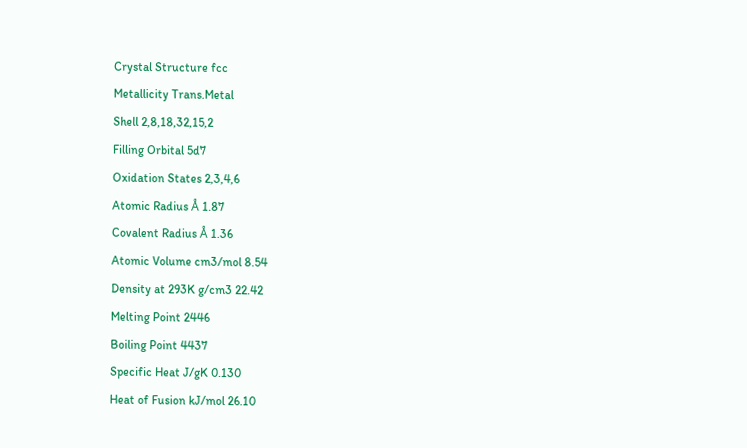Crystal Structure fcc
Metallicity Trans.Metal
Shell 2,8,18,32,15,2
Filling Orbital 5d7
Oxidation States 2,3,4,6
Atomic Radius Å 1.87
Covalent Radius Å 1.36
Atomic Volume cm3/mol 8.54
Density at 293K g/cm3 22.42
Melting Point 2446
Boiling Point 4437
Specific Heat J/gK 0.130
Heat of Fusion kJ/mol 26.10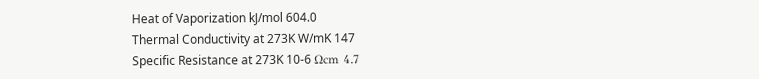Heat of Vaporization kJ/mol 604.0
Thermal Conductivity at 273K W/mK 147
Specific Resistance at 273K 10-6 Ωcm 4.7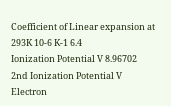Coefficient of Linear expansion at 293K 10-6 K-1 6.4
Ionization Potential V 8.96702
2nd Ionization Potential V
Electron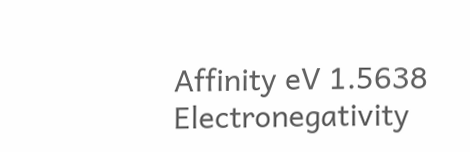Affinity eV 1.5638
Electronegativity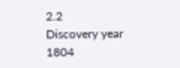2.2
Discovery year 1804